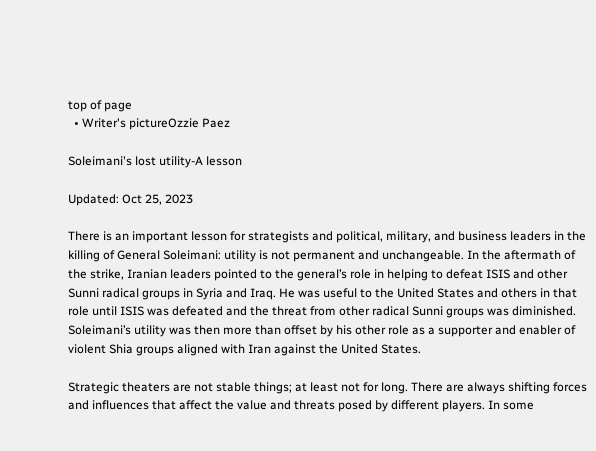top of page
  • Writer's pictureOzzie Paez

Soleimani's lost utility-A lesson

Updated: Oct 25, 2023

There is an important lesson for strategists and political, military, and business leaders in the killing of General Soleimani: utility is not permanent and unchangeable. In the aftermath of the strike, Iranian leaders pointed to the general’s role in helping to defeat ISIS and other Sunni radical groups in Syria and Iraq. He was useful to the United States and others in that role until ISIS was defeated and the threat from other radical Sunni groups was diminished. Soleimani’s utility was then more than offset by his other role as a supporter and enabler of violent Shia groups aligned with Iran against the United States.

Strategic theaters are not stable things; at least not for long. There are always shifting forces and influences that affect the value and threats posed by different players. In some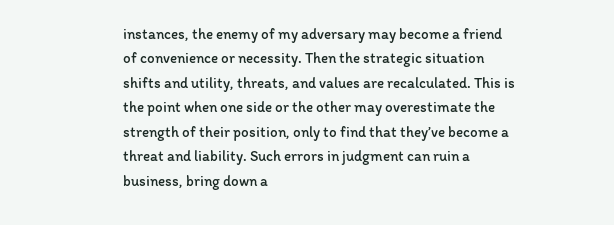instances, the enemy of my adversary may become a friend of convenience or necessity. Then the strategic situation shifts and utility, threats, and values are recalculated. This is the point when one side or the other may overestimate the strength of their position, only to find that they’ve become a threat and liability. Such errors in judgment can ruin a business, bring down a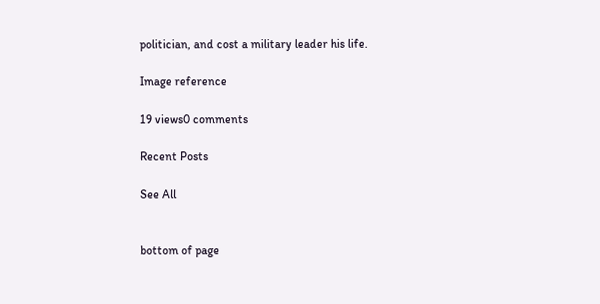politician, and cost a military leader his life.

Image reference

19 views0 comments

Recent Posts

See All


bottom of page